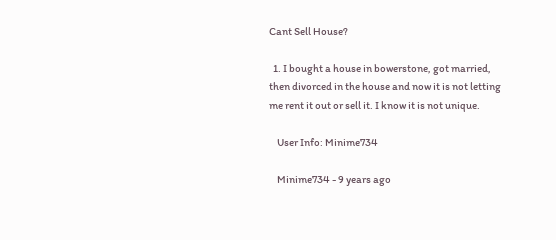Cant Sell House?

  1. I bought a house in bowerstone, got married, then divorced in the house and now it is not letting me rent it out or sell it. I know it is not unique.

    User Info: Minime734

    Minime734 - 9 years ago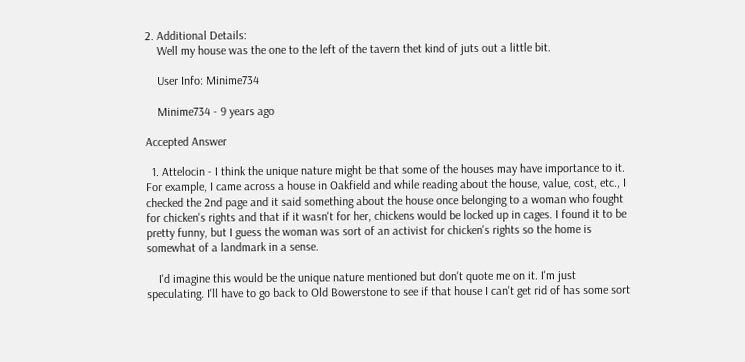2. Additional Details:
    Well my house was the one to the left of the tavern thet kind of juts out a little bit.

    User Info: Minime734

    Minime734 - 9 years ago

Accepted Answer

  1. Attelocin - I think the unique nature might be that some of the houses may have importance to it. For example, I came across a house in Oakfield and while reading about the house, value, cost, etc., I checked the 2nd page and it said something about the house once belonging to a woman who fought for chicken's rights and that if it wasn't for her, chickens would be locked up in cages. I found it to be pretty funny, but I guess the woman was sort of an activist for chicken's rights so the home is somewhat of a landmark in a sense.

    I'd imagine this would be the unique nature mentioned but don't quote me on it. I'm just speculating. I'll have to go back to Old Bowerstone to see if that house I can't get rid of has some sort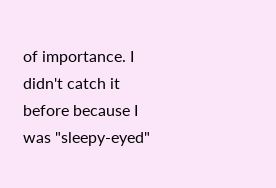of importance. I didn't catch it before because I was "sleepy-eyed"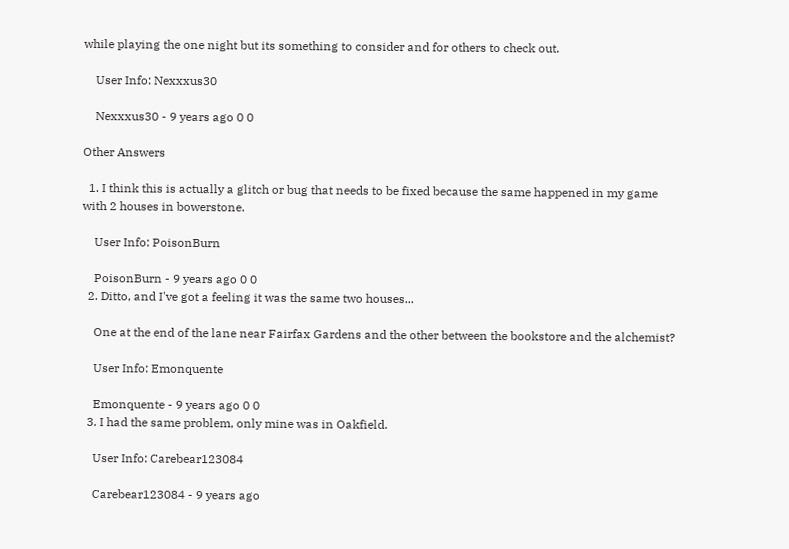while playing the one night but its something to consider and for others to check out.

    User Info: Nexxxus30

    Nexxxus30 - 9 years ago 0 0

Other Answers

  1. I think this is actually a glitch or bug that needs to be fixed because the same happened in my game with 2 houses in bowerstone.

    User Info: PoisonBurn

    PoisonBurn - 9 years ago 0 0
  2. Ditto, and I've got a feeling it was the same two houses...

    One at the end of the lane near Fairfax Gardens and the other between the bookstore and the alchemist?

    User Info: Emonquente

    Emonquente - 9 years ago 0 0
  3. I had the same problem, only mine was in Oakfield.

    User Info: Carebear123084

    Carebear123084 - 9 years ago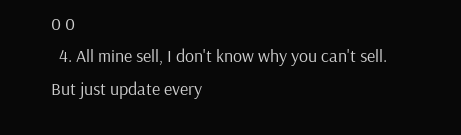0 0
  4. All mine sell, I don't know why you can't sell. But just update every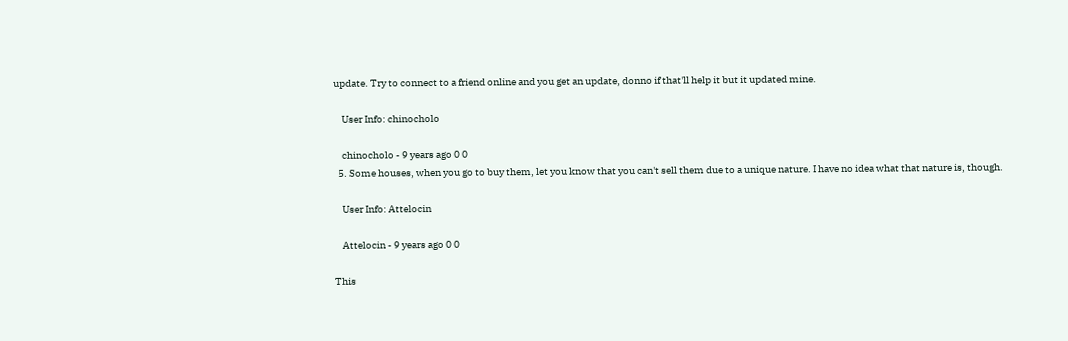update. Try to connect to a friend online and you get an update, donno if that'll help it but it updated mine.

    User Info: chinocholo

    chinocholo - 9 years ago 0 0
  5. Some houses, when you go to buy them, let you know that you can't sell them due to a unique nature. I have no idea what that nature is, though.

    User Info: Attelocin

    Attelocin - 9 years ago 0 0

This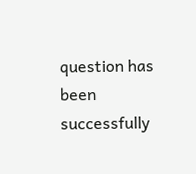question has been successfully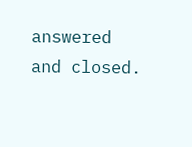answered and closed.